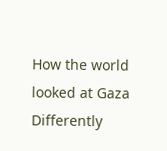How the world looked at Gaza Differently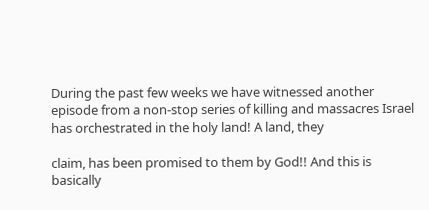During the past few weeks we have witnessed another episode from a non-stop series of killing and massacres Israel has orchestrated in the holy land! A land, they

claim, has been promised to them by God!! And this is basically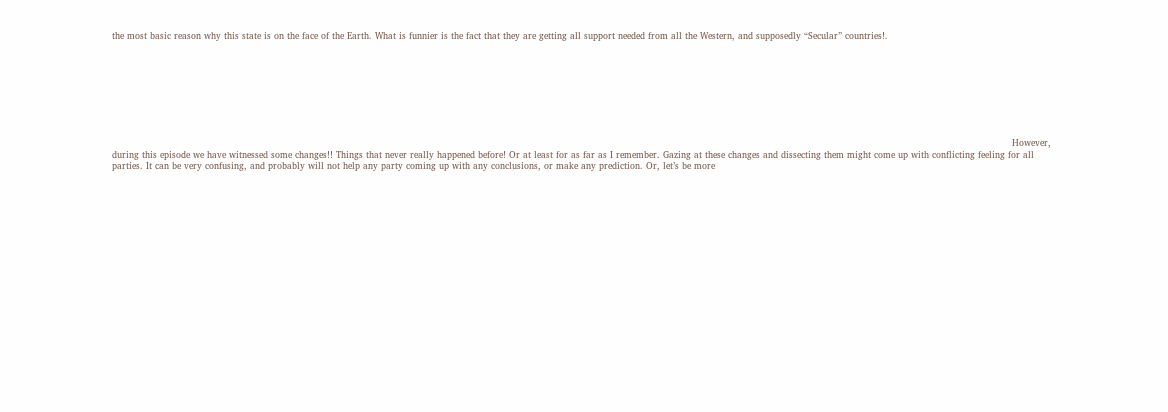the most basic reason why this state is on the face of the Earth. What is funnier is the fact that they are getting all support needed from all the Western, and supposedly “Secular” countries!.








                                                                                                                                                                                                                                                                                                            However, during this episode we have witnessed some changes!! Things that never really happened before! Or at least for as far as I remember. Gazing at these changes and dissecting them might come up with conflicting feeling for all parties. It can be very confusing, and probably will not help any party coming up with any conclusions, or make any prediction. Or, let’s be more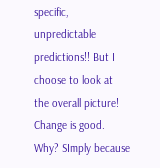specific, unpredictable predictions!! But I choose to look at the overall picture! Change is good. Why? SImply because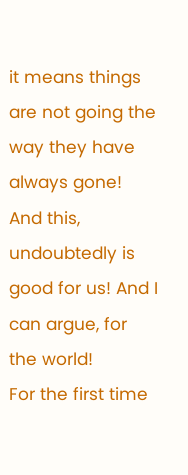it means things are not going the way they have always gone! And this, undoubtedly is good for us! And I can argue, for the world!                                                                                                                                                                                                                                                                                                                   For the first time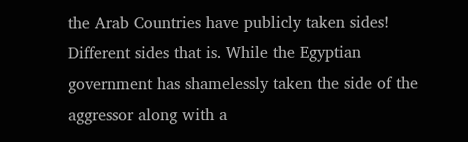the Arab Countries have publicly taken sides! Different sides that is. While the Egyptian government has shamelessly taken the side of the aggressor along with a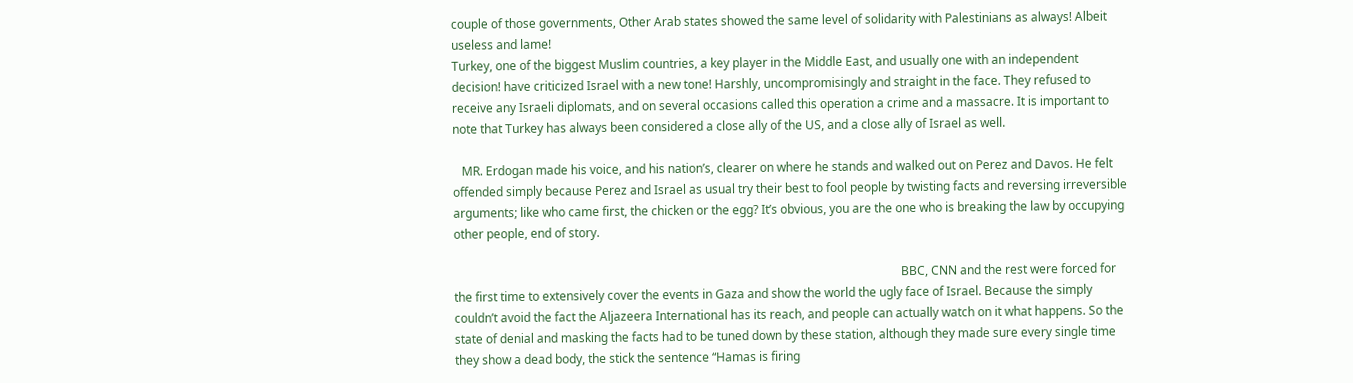couple of those governments, Other Arab states showed the same level of solidarity with Palestinians as always! Albeit useless and lame!                                                                                                                                                                                                                                                                                                                    Turkey, one of the biggest Muslim countries, a key player in the Middle East, and usually one with an independent decision! have criticized Israel with a new tone! Harshly, uncompromisingly and straight in the face. They refused to receive any Israeli diplomats, and on several occasions called this operation a crime and a massacre. It is important to note that Turkey has always been considered a close ally of the US, and a close ally of Israel as well.

   MR. Erdogan made his voice, and his nation’s, clearer on where he stands and walked out on Perez and Davos. He felt offended simply because Perez and Israel as usual try their best to fool people by twisting facts and reversing irreversible arguments; like who came first, the chicken or the egg? It’s obvious, you are the one who is breaking the law by occupying other people, end of story.

                                                                                                                                                     BBC, CNN and the rest were forced for the first time to extensively cover the events in Gaza and show the world the ugly face of Israel. Because the simply couldn’t avoid the fact the Aljazeera International has its reach, and people can actually watch on it what happens. So the state of denial and masking the facts had to be tuned down by these station, although they made sure every single time they show a dead body, the stick the sentence “Hamas is firing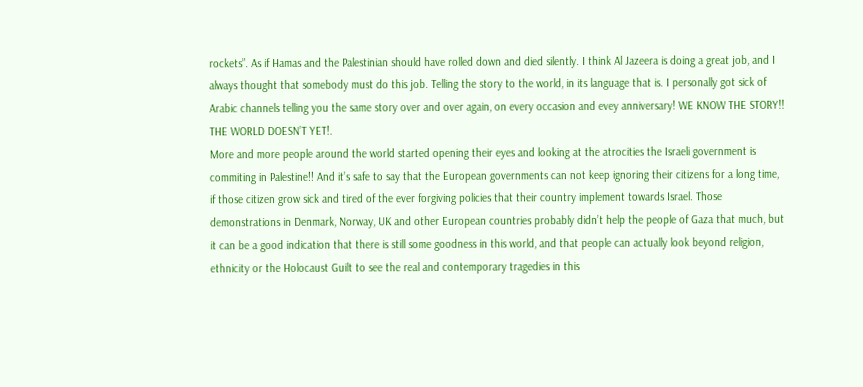rockets”. As if Hamas and the Palestinian should have rolled down and died silently. I think Al Jazeera is doing a great job, and I always thought that somebody must do this job. Telling the story to the world, in its language that is. I personally got sick of Arabic channels telling you the same story over and over again, on every occasion and evey anniversary! WE KNOW THE STORY!! THE WORLD DOESN’T YET!.                                                                                                                                                       More and more people around the world started opening their eyes and looking at the atrocities the Israeli government is commiting in Palestine!! And it’s safe to say that the European governments can not keep ignoring their citizens for a long time, if those citizen grow sick and tired of the ever forgiving policies that their country implement towards Israel. Those demonstrations in Denmark, Norway, UK and other European countries probably didn’t help the people of Gaza that much, but it can be a good indication that there is still some goodness in this world, and that people can actually look beyond religion, ethnicity or the Holocaust Guilt to see the real and contemporary tragedies in this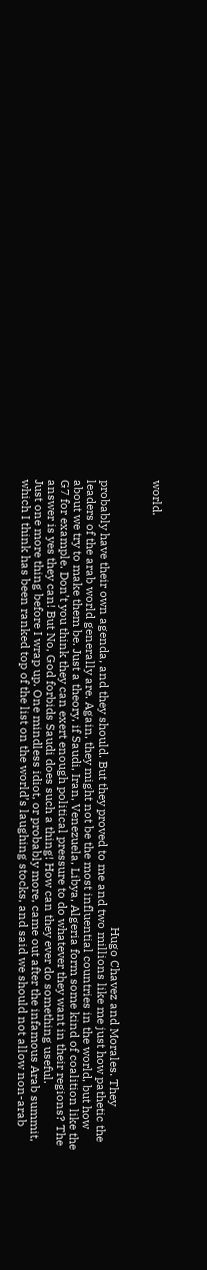world.


                                                                                                                                                     Hugo Chavez and Morales. They probably have their own agenda, and they should. But they proved to me and two millions like me just how pathetic the leaders of the arab world generally are. Again, they might not be the most influential countries in the world, but how about we try to make them be. Just a theory, if Saudi, Iran, Venezuela, Libya, Algeria form some kind of coalition like the G7 for example. Don’t you think they can exert enough political pressure to do whatever they want in their regions? The answer is yes they can! But No, God forbids Saudi does such a thing! How can they ever do something useful.                                                                                                                                                   Just one more thing before I wrap up. One mindless idiot, or probably more, came out after the infamous Arab summit, which I think has been ranked top of the list on the world’s laughing stocks, and said we should not allow non-arab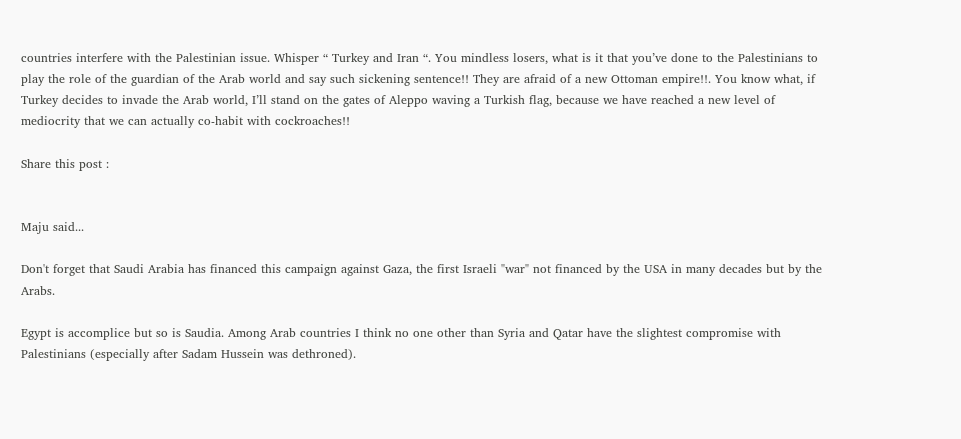countries interfere with the Palestinian issue. Whisper “ Turkey and Iran “. You mindless losers, what is it that you’ve done to the Palestinians to play the role of the guardian of the Arab world and say such sickening sentence!! They are afraid of a new Ottoman empire!!. You know what, if Turkey decides to invade the Arab world, I’ll stand on the gates of Aleppo waving a Turkish flag, because we have reached a new level of mediocrity that we can actually co-habit with cockroaches!!

Share this post :


Maju said...

Don't forget that Saudi Arabia has financed this campaign against Gaza, the first Israeli "war" not financed by the USA in many decades but by the Arabs.

Egypt is accomplice but so is Saudia. Among Arab countries I think no one other than Syria and Qatar have the slightest compromise with Palestinians (especially after Sadam Hussein was dethroned).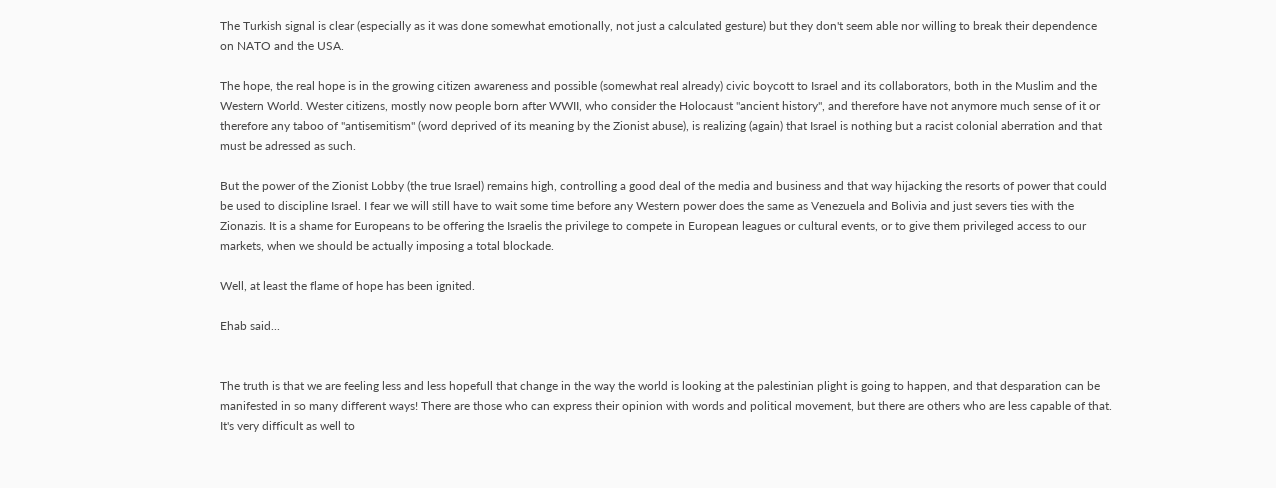The Turkish signal is clear (especially as it was done somewhat emotionally, not just a calculated gesture) but they don't seem able nor willing to break their dependence on NATO and the USA.

The hope, the real hope is in the growing citizen awareness and possible (somewhat real already) civic boycott to Israel and its collaborators, both in the Muslim and the Western World. Wester citizens, mostly now people born after WWII, who consider the Holocaust "ancient history", and therefore have not anymore much sense of it or therefore any taboo of "antisemitism" (word deprived of its meaning by the Zionist abuse), is realizing (again) that Israel is nothing but a racist colonial aberration and that must be adressed as such.

But the power of the Zionist Lobby (the true Israel) remains high, controlling a good deal of the media and business and that way hijacking the resorts of power that could be used to discipline Israel. I fear we will still have to wait some time before any Western power does the same as Venezuela and Bolivia and just severs ties with the Zionazis. It is a shame for Europeans to be offering the Israelis the privilege to compete in European leagues or cultural events, or to give them privileged access to our markets, when we should be actually imposing a total blockade.

Well, at least the flame of hope has been ignited.

Ehab said...


The truth is that we are feeling less and less hopefull that change in the way the world is looking at the palestinian plight is going to happen, and that desparation can be manifested in so many different ways! There are those who can express their opinion with words and political movement, but there are others who are less capable of that. It's very difficult as well to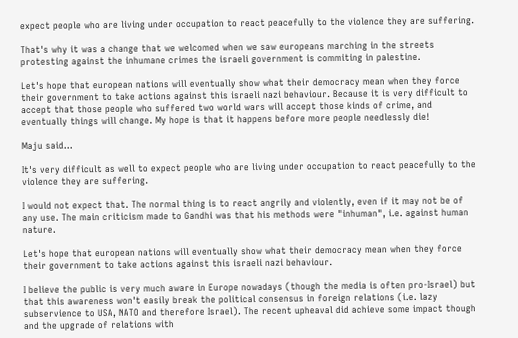expect people who are living under occupation to react peacefully to the violence they are suffering.

That's why it was a change that we welcomed when we saw europeans marching in the streets protesting against the inhumane crimes the israeli government is commiting in palestine.

Let's hope that european nations will eventually show what their democracy mean when they force their government to take actions against this israeli nazi behaviour. Because it is very difficult to accept that those people who suffered two world wars will accept those kinds of crime, and eventually things will change. My hope is that it happens before more people needlessly die!

Maju said...

It's very difficult as well to expect people who are living under occupation to react peacefully to the violence they are suffering.

I would not expect that. The normal thing is to react angrily and violently, even if it may not be of any use. The main criticism made to Gandhi was that his methods were "inhuman", i.e. against human nature.

Let's hope that european nations will eventually show what their democracy mean when they force their government to take actions against this israeli nazi behaviour.

I believe the public is very much aware in Europe nowadays (though the media is often pro-Israel) but that this awareness won't easily break the political consensus in foreign relations (i.e. lazy subservience to USA, NATO and therefore Israel). The recent upheaval did achieve some impact though and the upgrade of relations with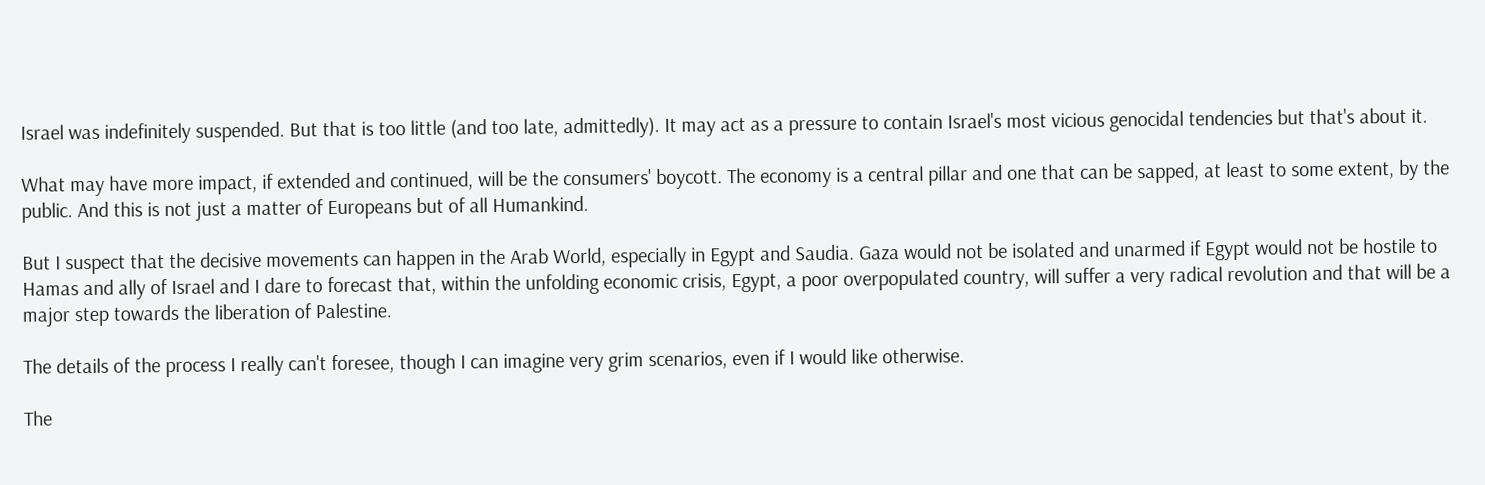Israel was indefinitely suspended. But that is too little (and too late, admittedly). It may act as a pressure to contain Israel's most vicious genocidal tendencies but that's about it.

What may have more impact, if extended and continued, will be the consumers' boycott. The economy is a central pillar and one that can be sapped, at least to some extent, by the public. And this is not just a matter of Europeans but of all Humankind.

But I suspect that the decisive movements can happen in the Arab World, especially in Egypt and Saudia. Gaza would not be isolated and unarmed if Egypt would not be hostile to Hamas and ally of Israel and I dare to forecast that, within the unfolding economic crisis, Egypt, a poor overpopulated country, will suffer a very radical revolution and that will be a major step towards the liberation of Palestine.

The details of the process I really can't foresee, though I can imagine very grim scenarios, even if I would like otherwise.

The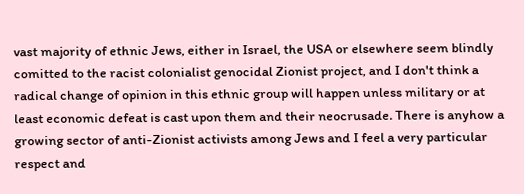vast majority of ethnic Jews, either in Israel, the USA or elsewhere seem blindly comitted to the racist colonialist genocidal Zionist project, and I don't think a radical change of opinion in this ethnic group will happen unless military or at least economic defeat is cast upon them and their neocrusade. There is anyhow a growing sector of anti-Zionist activists among Jews and I feel a very particular respect and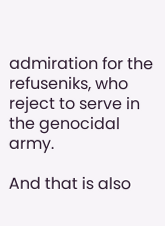admiration for the refuseniks, who reject to serve in the genocidal army.

And that is also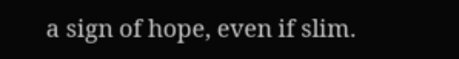a sign of hope, even if slim.